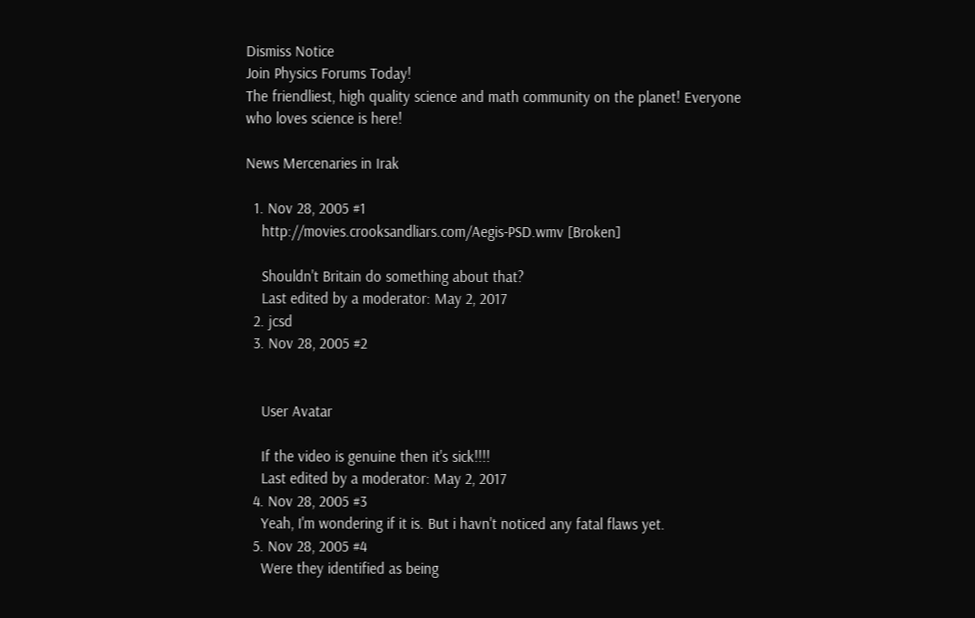Dismiss Notice
Join Physics Forums Today!
The friendliest, high quality science and math community on the planet! Everyone who loves science is here!

News Mercenaries in Irak

  1. Nov 28, 2005 #1
    http://movies.crooksandliars.com/Aegis-PSD.wmv [Broken]

    Shouldn't Britain do something about that?
    Last edited by a moderator: May 2, 2017
  2. jcsd
  3. Nov 28, 2005 #2


    User Avatar

    If the video is genuine then it's sick!!!!
    Last edited by a moderator: May 2, 2017
  4. Nov 28, 2005 #3
    Yeah, I'm wondering if it is. But i havn't noticed any fatal flaws yet.
  5. Nov 28, 2005 #4
    Were they identified as being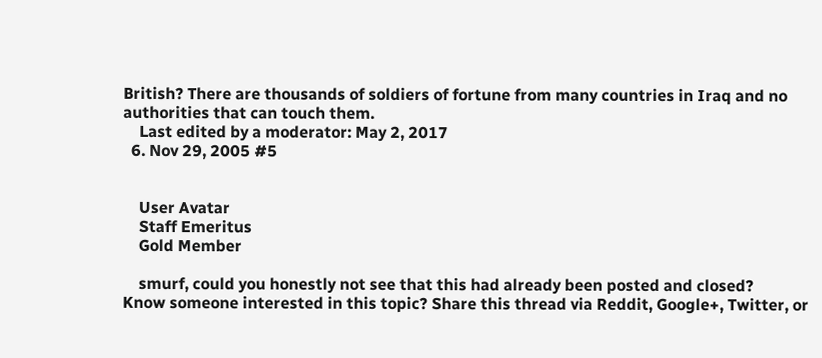British? There are thousands of soldiers of fortune from many countries in Iraq and no authorities that can touch them.
    Last edited by a moderator: May 2, 2017
  6. Nov 29, 2005 #5


    User Avatar
    Staff Emeritus
    Gold Member

    smurf, could you honestly not see that this had already been posted and closed?
Know someone interested in this topic? Share this thread via Reddit, Google+, Twitter, or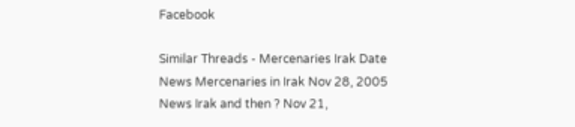Facebook

Similar Threads - Mercenaries Irak Date
News Mercenaries in Irak Nov 28, 2005
News Irak and then ? Nov 21,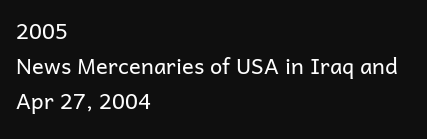2005
News Mercenaries of USA in Iraq and Apr 27, 2004